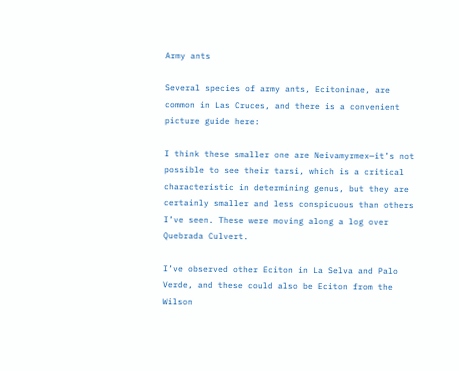Army ants

Several species of army ants, Ecitoninae, are common in Las Cruces, and there is a convenient picture guide here:

I think these smaller one are Neivamyrmex—it’s not possible to see their tarsi, which is a critical characteristic in determining genus, but they are certainly smaller and less conspicuous than others I’ve seen. These were moving along a log over Quebrada Culvert.

I’ve observed other Eciton in La Selva and Palo Verde, and these could also be Eciton from the Wilson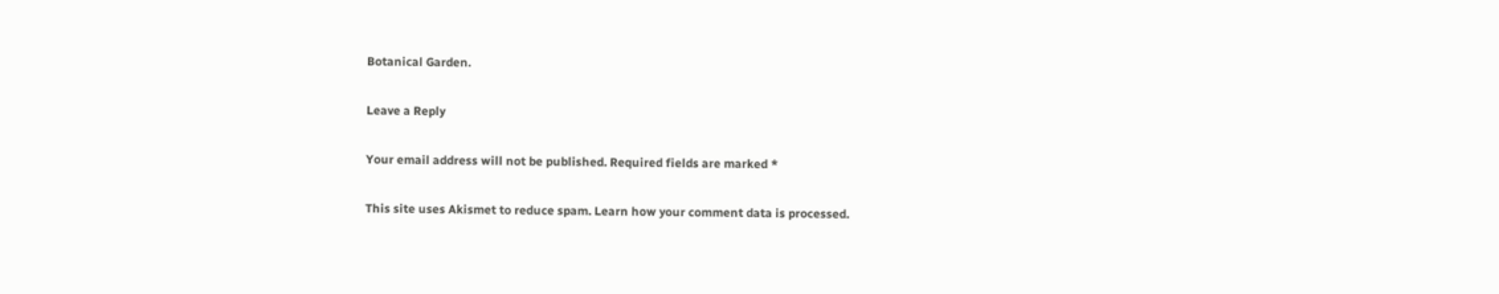Botanical Garden.

Leave a Reply

Your email address will not be published. Required fields are marked *

This site uses Akismet to reduce spam. Learn how your comment data is processed.